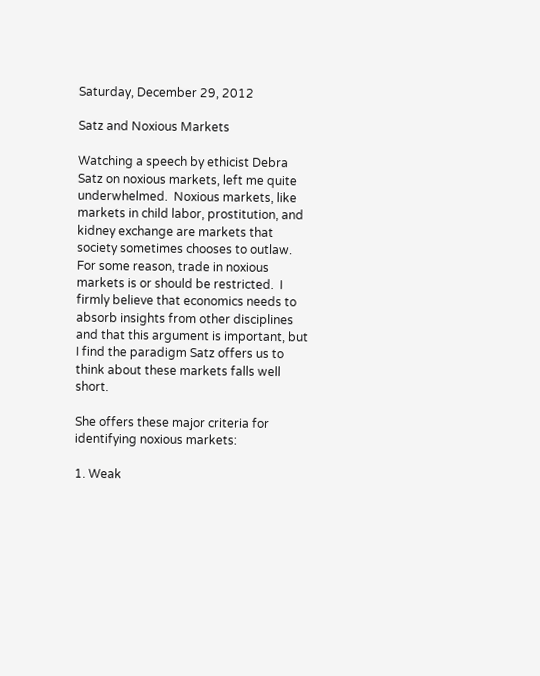Saturday, December 29, 2012

Satz and Noxious Markets

Watching a speech by ethicist Debra Satz on noxious markets, left me quite underwhelmed.  Noxious markets, like markets in child labor, prostitution, and kidney exchange are markets that society sometimes chooses to outlaw.  For some reason, trade in noxious markets is or should be restricted.  I firmly believe that economics needs to absorb insights from other disciplines and that this argument is important, but I find the paradigm Satz offers us to think about these markets falls well short.

She offers these major criteria for identifying noxious markets:

1. Weak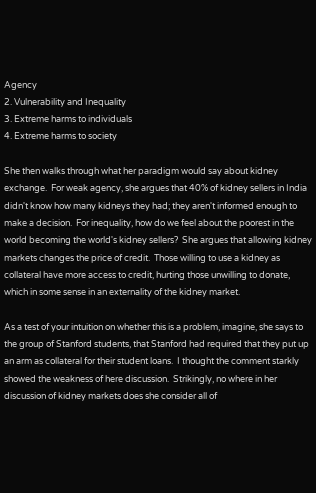Agency
2. Vulnerability and Inequality
3. Extreme harms to individuals
4. Extreme harms to society

She then walks through what her paradigm would say about kidney exchange.  For weak agency, she argues that 40% of kidney sellers in India didn't know how many kidneys they had; they aren't informed enough to make a decision.  For inequality, how do we feel about the poorest in the world becoming the world's kidney sellers?  She argues that allowing kidney markets changes the price of credit.  Those willing to use a kidney as collateral have more access to credit, hurting those unwilling to donate, which in some sense in an externality of the kidney market.

As a test of your intuition on whether this is a problem, imagine, she says to the group of Stanford students, that Stanford had required that they put up an arm as collateral for their student loans.  I thought the comment starkly showed the weakness of here discussion.  Strikingly, no where in her discussion of kidney markets does she consider all of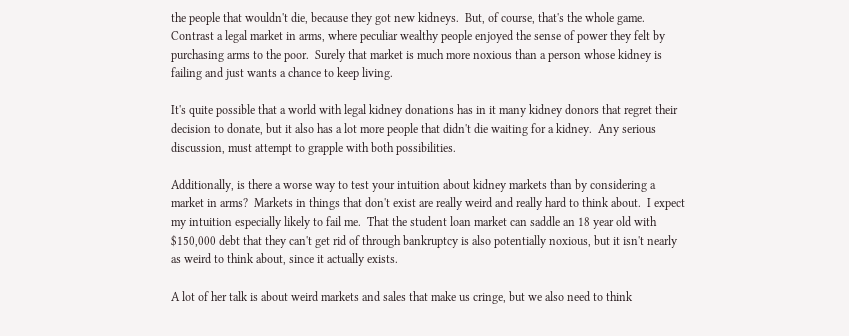the people that wouldn't die, because they got new kidneys.  But, of course, that's the whole game.  Contrast a legal market in arms, where peculiar wealthy people enjoyed the sense of power they felt by purchasing arms to the poor.  Surely that market is much more noxious than a person whose kidney is failing and just wants a chance to keep living.

It's quite possible that a world with legal kidney donations has in it many kidney donors that regret their decision to donate, but it also has a lot more people that didn't die waiting for a kidney.  Any serious discussion, must attempt to grapple with both possibilities.

Additionally, is there a worse way to test your intuition about kidney markets than by considering a market in arms?  Markets in things that don't exist are really weird and really hard to think about.  I expect my intuition especially likely to fail me.  That the student loan market can saddle an 18 year old with $150,000 debt that they can't get rid of through bankruptcy is also potentially noxious, but it isn't nearly as weird to think about, since it actually exists.

A lot of her talk is about weird markets and sales that make us cringe, but we also need to think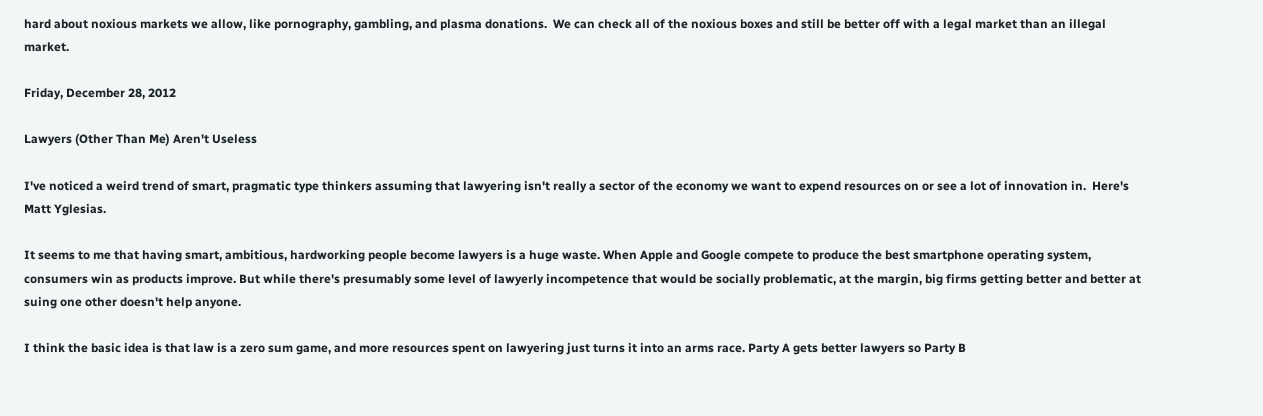hard about noxious markets we allow, like pornography, gambling, and plasma donations.  We can check all of the noxious boxes and still be better off with a legal market than an illegal market.

Friday, December 28, 2012

Lawyers (Other Than Me) Aren't Useless

I've noticed a weird trend of smart, pragmatic type thinkers assuming that lawyering isn't really a sector of the economy we want to expend resources on or see a lot of innovation in.  Here's Matt Yglesias.

It seems to me that having smart, ambitious, hardworking people become lawyers is a huge waste. When Apple and Google compete to produce the best smartphone operating system, consumers win as products improve. But while there's presumably some level of lawyerly incompetence that would be socially problematic, at the margin, big firms getting better and better at suing one other doesn't help anyone.

I think the basic idea is that law is a zero sum game, and more resources spent on lawyering just turns it into an arms race. Party A gets better lawyers so Party B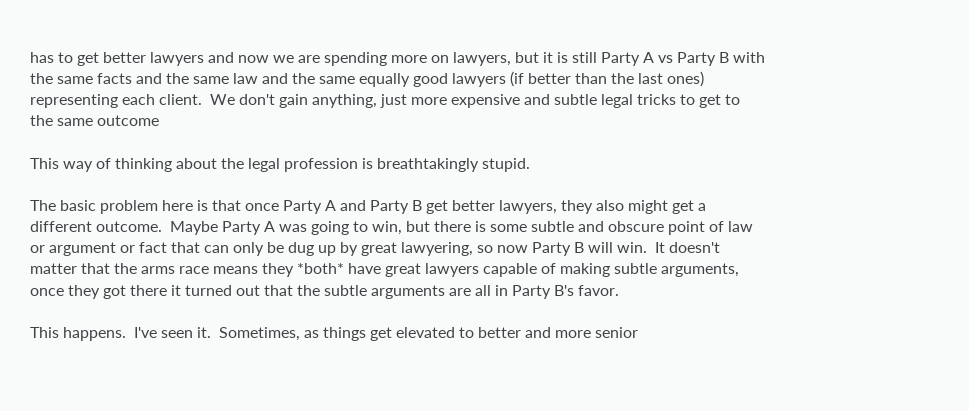has to get better lawyers and now we are spending more on lawyers, but it is still Party A vs Party B with the same facts and the same law and the same equally good lawyers (if better than the last ones) representing each client.  We don't gain anything, just more expensive and subtle legal tricks to get to the same outcome

This way of thinking about the legal profession is breathtakingly stupid.

The basic problem here is that once Party A and Party B get better lawyers, they also might get a different outcome.  Maybe Party A was going to win, but there is some subtle and obscure point of law or argument or fact that can only be dug up by great lawyering, so now Party B will win.  It doesn't matter that the arms race means they *both* have great lawyers capable of making subtle arguments, once they got there it turned out that the subtle arguments are all in Party B's favor.

This happens.  I've seen it.  Sometimes, as things get elevated to better and more senior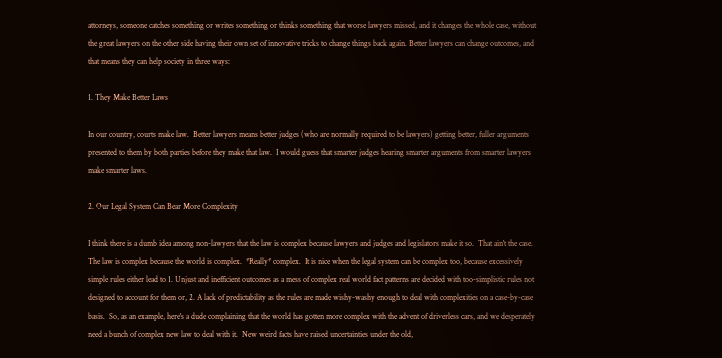attorneys, someone catches something or writes something or thinks something that worse lawyers missed, and it changes the whole case, without the great lawyers on the other side having their own set of innovative tricks to change things back again. Better lawyers can change outcomes, and that means they can help society in three ways:

1. They Make Better Laws

In our country, courts make law.  Better lawyers means better judges (who are normally required to be lawyers) getting better, fuller arguments presented to them by both parties before they make that law.  I would guess that smarter judges hearing smarter arguments from smarter lawyers make smarter laws.

2. Our Legal System Can Bear More Complexity

I think there is a dumb idea among non-lawyers that the law is complex because lawyers and judges and legislators make it so.  That ain't the case.  The law is complex because the world is complex.  *Really* complex.  It is nice when the legal system can be complex too, because excessively simple rules either lead to 1. Unjust and inefficient outcomes as a mess of complex real world fact patterns are decided with too-simplistic rules not designed to account for them or, 2. A lack of predictability as the rules are made wishy-washy enough to deal with complexities on a case-by-case basis.  So, as an example, here's a dude complaining that the world has gotten more complex with the advent of driverless cars, and we desperately need a bunch of complex new law to deal with it.  New weird facts have raised uncertainties under the old,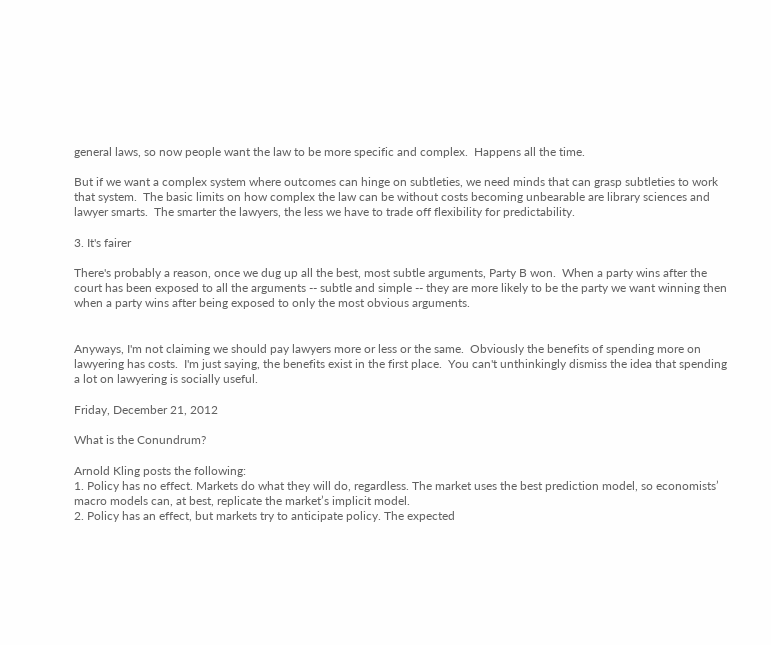general laws, so now people want the law to be more specific and complex.  Happens all the time.

But if we want a complex system where outcomes can hinge on subtleties, we need minds that can grasp subtleties to work that system.  The basic limits on how complex the law can be without costs becoming unbearable are library sciences and lawyer smarts.  The smarter the lawyers, the less we have to trade off flexibility for predictability.

3. It's fairer

There's probably a reason, once we dug up all the best, most subtle arguments, Party B won.  When a party wins after the court has been exposed to all the arguments -- subtle and simple -- they are more likely to be the party we want winning then when a party wins after being exposed to only the most obvious arguments.


Anyways, I'm not claiming we should pay lawyers more or less or the same.  Obviously the benefits of spending more on lawyering has costs.  I'm just saying, the benefits exist in the first place.  You can't unthinkingly dismiss the idea that spending a lot on lawyering is socially useful.

Friday, December 21, 2012

What is the Conundrum?

Arnold Kling posts the following:
1. Policy has no effect. Markets do what they will do, regardless. The market uses the best prediction model, so economists’ macro models can, at best, replicate the market’s implicit model.
2. Policy has an effect, but markets try to anticipate policy. The expected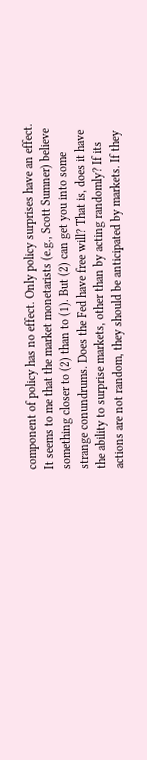component of policy has no effect. Only policy surprises have an effect.
It seems to me that the market monetarists (e.g., Scott Sumner) believe something closer to (2) than to (1). But (2) can get you into some strange conundrums. Does the Fed have free will? That is, does it have the ability to surprise markets, other than by acting randomly? If its actions are not random, they should be anticipated by markets. If they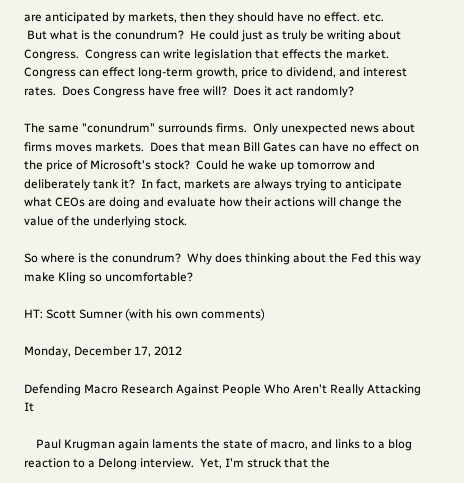are anticipated by markets, then they should have no effect. etc.
 But what is the conundrum?  He could just as truly be writing about Congress.  Congress can write legislation that effects the market.  Congress can effect long-term growth, price to dividend, and interest rates.  Does Congress have free will?  Does it act randomly?

The same "conundrum" surrounds firms.  Only unexpected news about firms moves markets.  Does that mean Bill Gates can have no effect on the price of Microsoft's stock?  Could he wake up tomorrow and deliberately tank it?  In fact, markets are always trying to anticipate what CEOs are doing and evaluate how their actions will change the value of the underlying stock.

So where is the conundrum?  Why does thinking about the Fed this way make Kling so uncomfortable?

HT: Scott Sumner (with his own comments)

Monday, December 17, 2012

Defending Macro Research Against People Who Aren't Really Attacking It

    Paul Krugman again laments the state of macro, and links to a blog reaction to a Delong interview.  Yet, I'm struck that the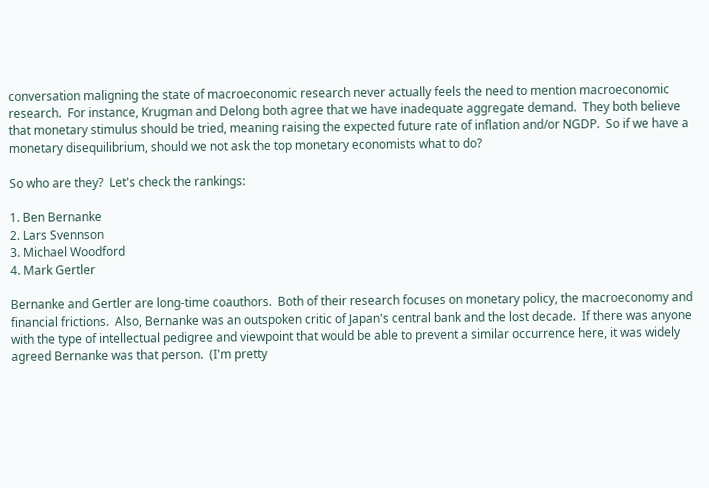conversation maligning the state of macroeconomic research never actually feels the need to mention macroeconomic research.  For instance, Krugman and Delong both agree that we have inadequate aggregate demand.  They both believe that monetary stimulus should be tried, meaning raising the expected future rate of inflation and/or NGDP.  So if we have a monetary disequilibrium, should we not ask the top monetary economists what to do?

So who are they?  Let's check the rankings:

1. Ben Bernanke
2. Lars Svennson
3. Michael Woodford
4. Mark Gertler

Bernanke and Gertler are long-time coauthors.  Both of their research focuses on monetary policy, the macroeconomy and financial frictions.  Also, Bernanke was an outspoken critic of Japan's central bank and the lost decade.  If there was anyone with the type of intellectual pedigree and viewpoint that would be able to prevent a similar occurrence here, it was widely agreed Bernanke was that person.  (I'm pretty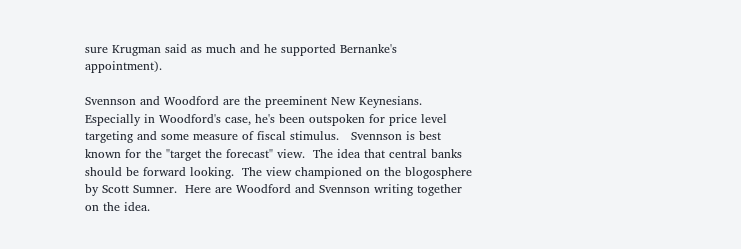sure Krugman said as much and he supported Bernanke's appointment).

Svennson and Woodford are the preeminent New Keynesians.  Especially in Woodford's case, he's been outspoken for price level targeting and some measure of fiscal stimulus.   Svennson is best known for the "target the forecast" view.  The idea that central banks should be forward looking.  The view championed on the blogosphere by Scott Sumner.  Here are Woodford and Svennson writing together on the idea.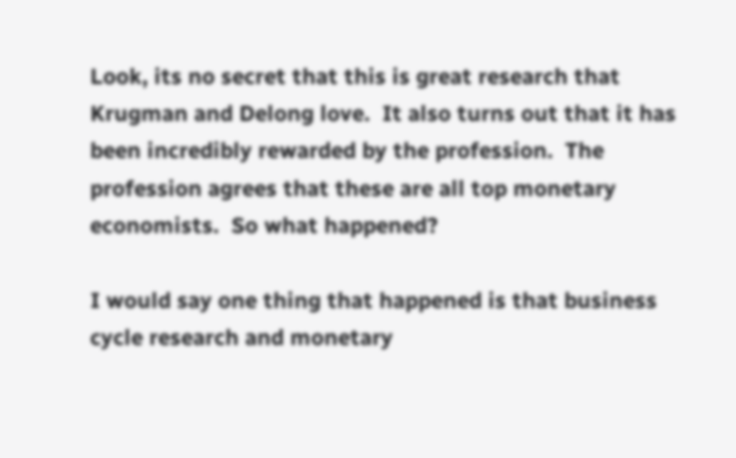Look, its no secret that this is great research that Krugman and Delong love.  It also turns out that it has been incredibly rewarded by the profession.  The profession agrees that these are all top monetary economists.  So what happened?

I would say one thing that happened is that business cycle research and monetary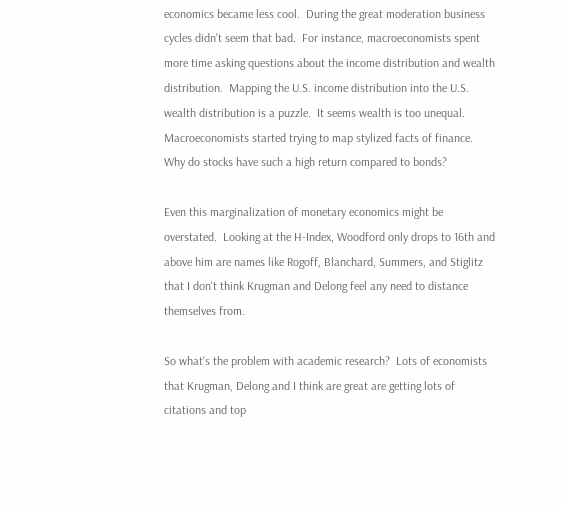economics became less cool.  During the great moderation business cycles didn't seem that bad.  For instance, macroeconomists spent more time asking questions about the income distribution and wealth distribution.  Mapping the U.S. income distribution into the U.S. wealth distribution is a puzzle.  It seems wealth is too unequal.  Macroeconomists started trying to map stylized facts of finance.  Why do stocks have such a high return compared to bonds?

Even this marginalization of monetary economics might be overstated.  Looking at the H-Index, Woodford only drops to 16th and above him are names like Rogoff, Blanchard, Summers, and Stiglitz that I don't think Krugman and Delong feel any need to distance themselves from.

So what's the problem with academic research?  Lots of economists that Krugman, Delong and I think are great are getting lots of citations and top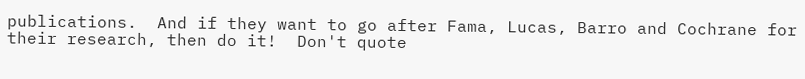publications.  And if they want to go after Fama, Lucas, Barro and Cochrane for their research, then do it!  Don't quote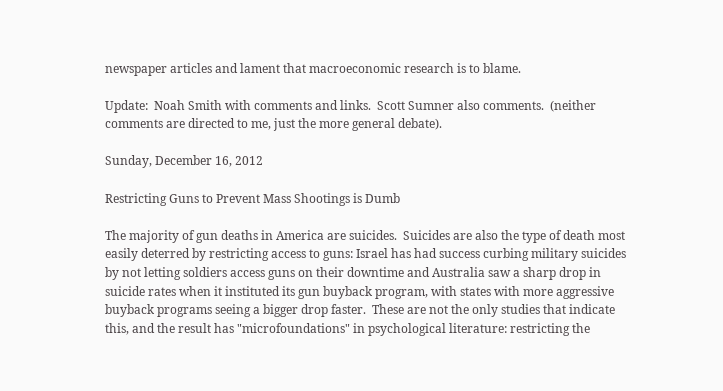newspaper articles and lament that macroeconomic research is to blame.

Update:  Noah Smith with comments and links.  Scott Sumner also comments.  (neither comments are directed to me, just the more general debate).

Sunday, December 16, 2012

Restricting Guns to Prevent Mass Shootings is Dumb

The majority of gun deaths in America are suicides.  Suicides are also the type of death most easily deterred by restricting access to guns: Israel has had success curbing military suicides by not letting soldiers access guns on their downtime and Australia saw a sharp drop in suicide rates when it instituted its gun buyback program, with states with more aggressive buyback programs seeing a bigger drop faster.  These are not the only studies that indicate this, and the result has "microfoundations" in psychological literature: restricting the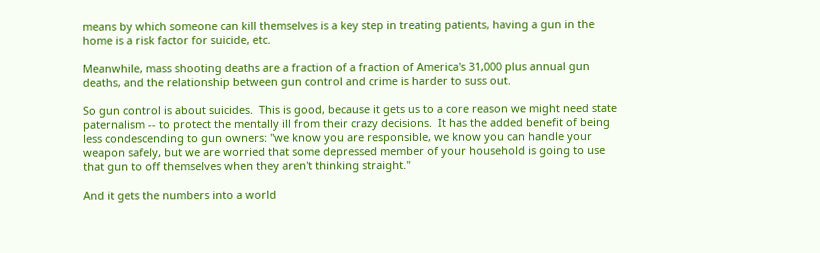means by which someone can kill themselves is a key step in treating patients, having a gun in the home is a risk factor for suicide, etc.

Meanwhile, mass shooting deaths are a fraction of a fraction of America's 31,000 plus annual gun deaths, and the relationship between gun control and crime is harder to suss out.

So gun control is about suicides.  This is good, because it gets us to a core reason we might need state paternalism -- to protect the mentally ill from their crazy decisions.  It has the added benefit of being less condescending to gun owners: "we know you are responsible, we know you can handle your weapon safely, but we are worried that some depressed member of your household is going to use that gun to off themselves when they aren't thinking straight."

And it gets the numbers into a world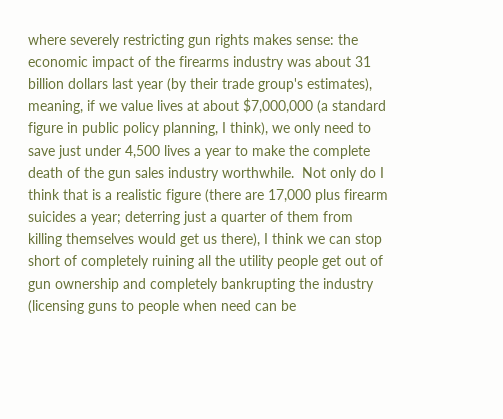where severely restricting gun rights makes sense: the economic impact of the firearms industry was about 31 billion dollars last year (by their trade group's estimates), meaning, if we value lives at about $7,000,000 (a standard figure in public policy planning, I think), we only need to save just under 4,500 lives a year to make the complete death of the gun sales industry worthwhile.  Not only do I think that is a realistic figure (there are 17,000 plus firearm suicides a year; deterring just a quarter of them from killing themselves would get us there), I think we can stop short of completely ruining all the utility people get out of gun ownership and completely bankrupting the industry (licensing guns to people when need can be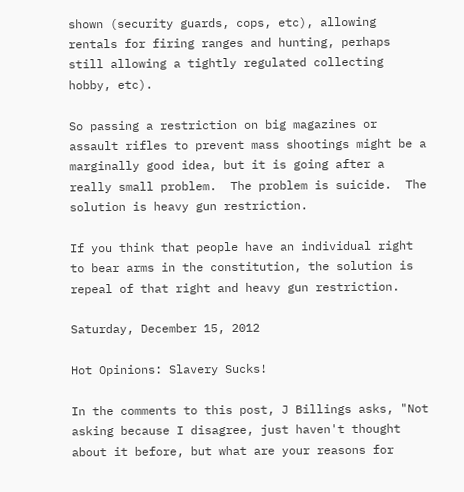shown (security guards, cops, etc), allowing rentals for firing ranges and hunting, perhaps still allowing a tightly regulated collecting hobby, etc).

So passing a restriction on big magazines or assault rifles to prevent mass shootings might be a marginally good idea, but it is going after a really small problem.  The problem is suicide.  The solution is heavy gun restriction.

If you think that people have an individual right to bear arms in the constitution, the solution is repeal of that right and heavy gun restriction.

Saturday, December 15, 2012

Hot Opinions: Slavery Sucks!

In the comments to this post, J Billings asks, "Not asking because I disagree, just haven't thought about it before, but what are your reasons for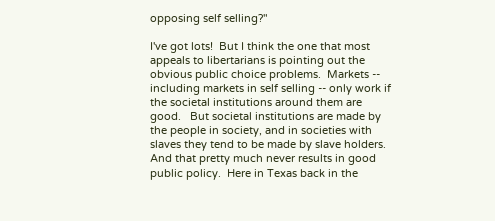opposing self selling?"

I've got lots!  But I think the one that most appeals to libertarians is pointing out the obvious public choice problems.  Markets -- including markets in self selling -- only work if the societal institutions around them are good.   But societal institutions are made by the people in society, and in societies with slaves they tend to be made by slave holders.  And that pretty much never results in good public policy.  Here in Texas back in the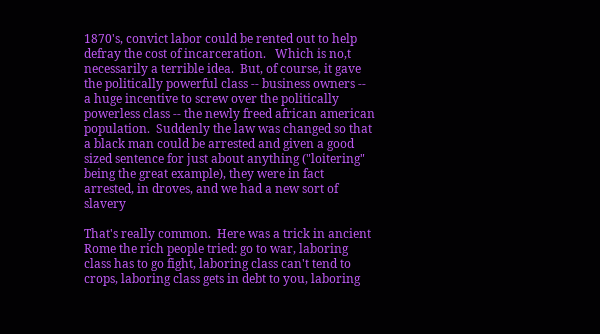1870's, convict labor could be rented out to help defray the cost of incarceration.   Which is no,t necessarily a terrible idea.  But, of course, it gave the politically powerful class -- business owners -- a huge incentive to screw over the politically powerless class -- the newly freed african american population.  Suddenly the law was changed so that a black man could be arrested and given a good sized sentence for just about anything ("loitering" being the great example), they were in fact arrested, in droves, and we had a new sort of slavery

That's really common.  Here was a trick in ancient Rome the rich people tried: go to war, laboring class has to go fight, laboring class can't tend to crops, laboring class gets in debt to you, laboring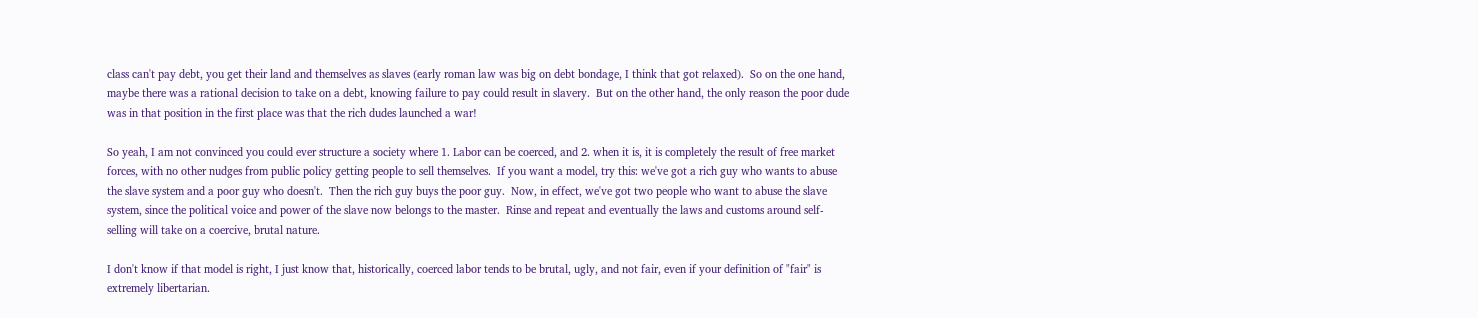class can't pay debt, you get their land and themselves as slaves (early roman law was big on debt bondage, I think that got relaxed).  So on the one hand, maybe there was a rational decision to take on a debt, knowing failure to pay could result in slavery.  But on the other hand, the only reason the poor dude was in that position in the first place was that the rich dudes launched a war!

So yeah, I am not convinced you could ever structure a society where 1. Labor can be coerced, and 2. when it is, it is completely the result of free market forces, with no other nudges from public policy getting people to sell themselves.  If you want a model, try this: we've got a rich guy who wants to abuse the slave system and a poor guy who doesn't.  Then the rich guy buys the poor guy.  Now, in effect, we've got two people who want to abuse the slave system, since the political voice and power of the slave now belongs to the master.  Rinse and repeat and eventually the laws and customs around self-selling will take on a coercive, brutal nature.

I don't know if that model is right, I just know that, historically, coerced labor tends to be brutal, ugly, and not fair, even if your definition of "fair" is extremely libertarian.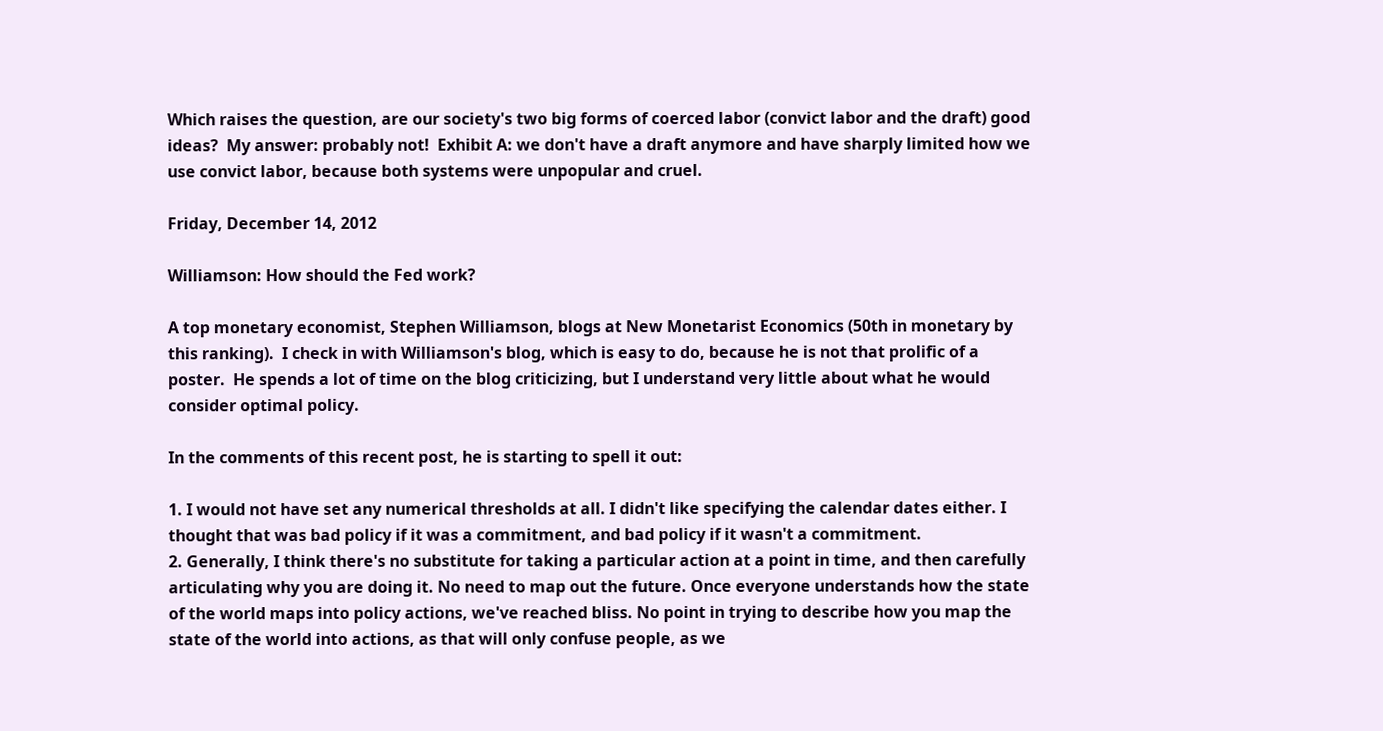Which raises the question, are our society's two big forms of coerced labor (convict labor and the draft) good ideas?  My answer: probably not!  Exhibit A: we don't have a draft anymore and have sharply limited how we use convict labor, because both systems were unpopular and cruel.

Friday, December 14, 2012

Williamson: How should the Fed work?

A top monetary economist, Stephen Williamson, blogs at New Monetarist Economics (50th in monetary by this ranking).  I check in with Williamson's blog, which is easy to do, because he is not that prolific of a poster.  He spends a lot of time on the blog criticizing, but I understand very little about what he would consider optimal policy.

In the comments of this recent post, he is starting to spell it out:

1. I would not have set any numerical thresholds at all. I didn't like specifying the calendar dates either. I thought that was bad policy if it was a commitment, and bad policy if it wasn't a commitment.
2. Generally, I think there's no substitute for taking a particular action at a point in time, and then carefully articulating why you are doing it. No need to map out the future. Once everyone understands how the state of the world maps into policy actions, we've reached bliss. No point in trying to describe how you map the state of the world into actions, as that will only confuse people, as we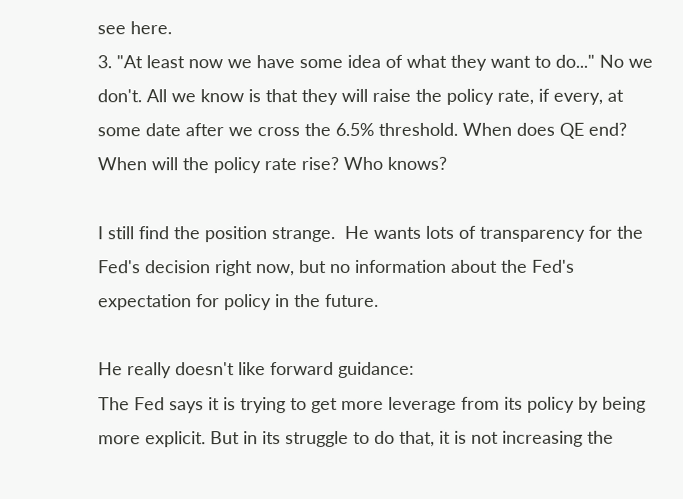see here.
3. "At least now we have some idea of what they want to do..." No we don't. All we know is that they will raise the policy rate, if every, at some date after we cross the 6.5% threshold. When does QE end? When will the policy rate rise? Who knows?

I still find the position strange.  He wants lots of transparency for the Fed's decision right now, but no information about the Fed's expectation for policy in the future.

He really doesn't like forward guidance:
The Fed says it is trying to get more leverage from its policy by being more explicit. But in its struggle to do that, it is not increasing the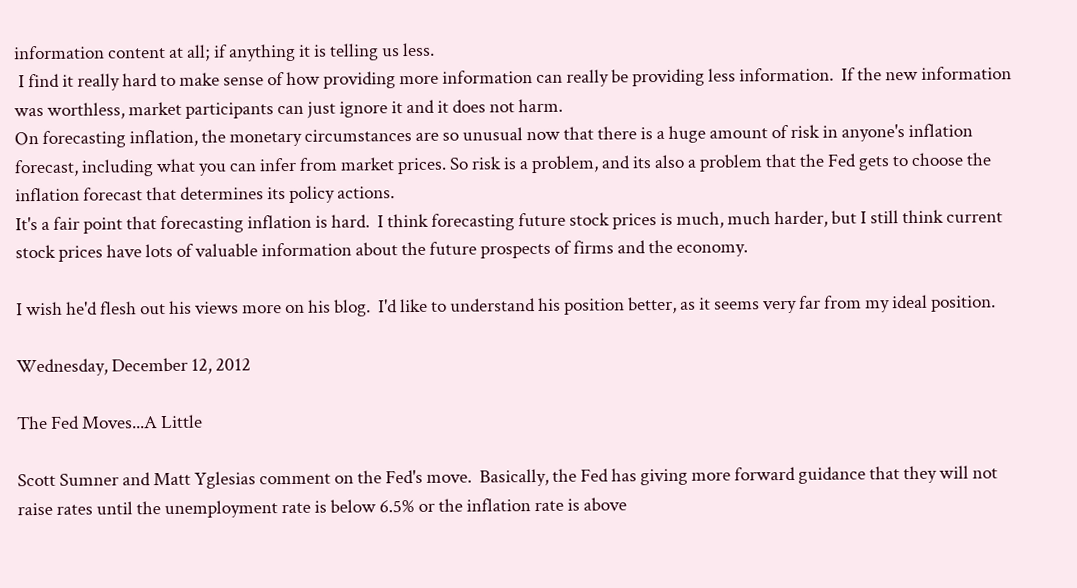information content at all; if anything it is telling us less.
 I find it really hard to make sense of how providing more information can really be providing less information.  If the new information was worthless, market participants can just ignore it and it does not harm.
On forecasting inflation, the monetary circumstances are so unusual now that there is a huge amount of risk in anyone's inflation forecast, including what you can infer from market prices. So risk is a problem, and its also a problem that the Fed gets to choose the inflation forecast that determines its policy actions.
It's a fair point that forecasting inflation is hard.  I think forecasting future stock prices is much, much harder, but I still think current stock prices have lots of valuable information about the future prospects of firms and the economy.

I wish he'd flesh out his views more on his blog.  I'd like to understand his position better, as it seems very far from my ideal position.

Wednesday, December 12, 2012

The Fed Moves...A Little

Scott Sumner and Matt Yglesias comment on the Fed's move.  Basically, the Fed has giving more forward guidance that they will not raise rates until the unemployment rate is below 6.5% or the inflation rate is above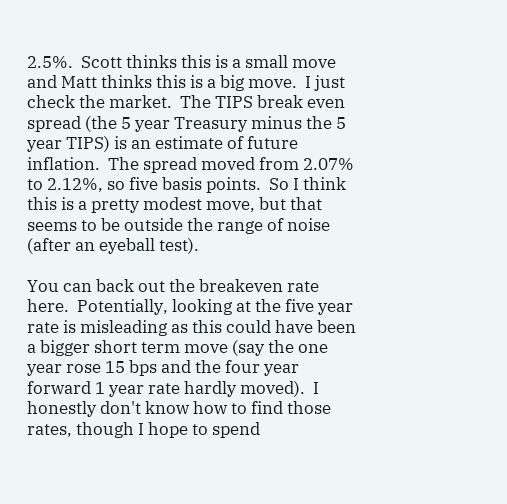2.5%.  Scott thinks this is a small move and Matt thinks this is a big move.  I just check the market.  The TIPS break even spread (the 5 year Treasury minus the 5 year TIPS) is an estimate of future inflation.  The spread moved from 2.07% to 2.12%, so five basis points.  So I think this is a pretty modest move, but that seems to be outside the range of noise (after an eyeball test).

You can back out the breakeven rate here.  Potentially, looking at the five year rate is misleading as this could have been a bigger short term move (say the one year rose 15 bps and the four year forward 1 year rate hardly moved).  I honestly don't know how to find those rates, though I hope to spend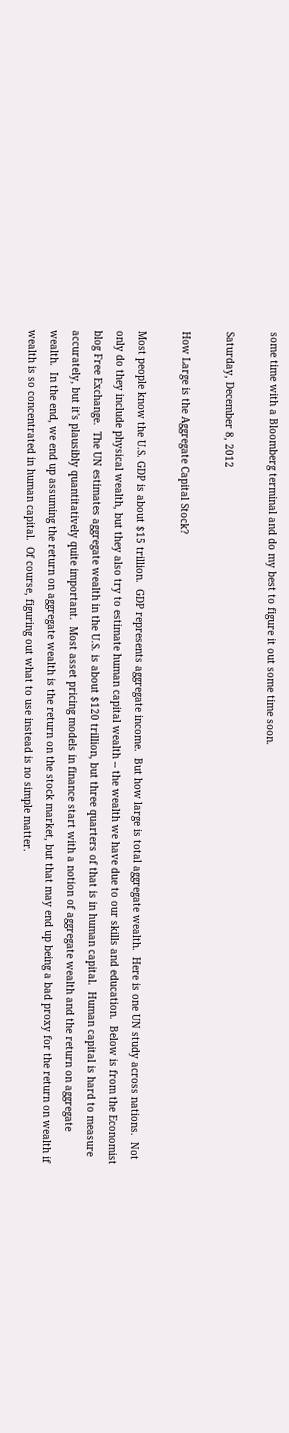some time with a Bloomberg terminal and do my best to figure it out some time soon.

Saturday, December 8, 2012

How Large is the Aggregate Capital Stock?

Most people know the U.S. GDP is about $15 trillion.  GDP represents aggregate income.  But how large is total aggregate wealth.  Here is one UN study across nations.  Not only do they include physical wealth, but they also try to estimate human capital wealth -- the wealth we have due to our skills and education.  Below is from the Economist blog Free Exchange.  The UN estimates aggregate wealth in the U.S. is about $120 trillion, but three quarters of that is in human capital.  Human capital is hard to measure accurately, but it's plausibly quantitatively quite important.  Most asset pricing models in finance start with a notion of aggregate wealth and the return on aggregate wealth.  In the end, we end up assuming the return on aggregate wealth is the return on the stock market, but that may end up being a bad proxy for the return on wealth if wealth is so concentrated in human capital.  Of course, figuring out what to use instead is no simple matter.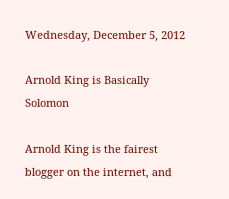Wednesday, December 5, 2012

Arnold King is Basically Solomon

Arnold King is the fairest blogger on the internet, and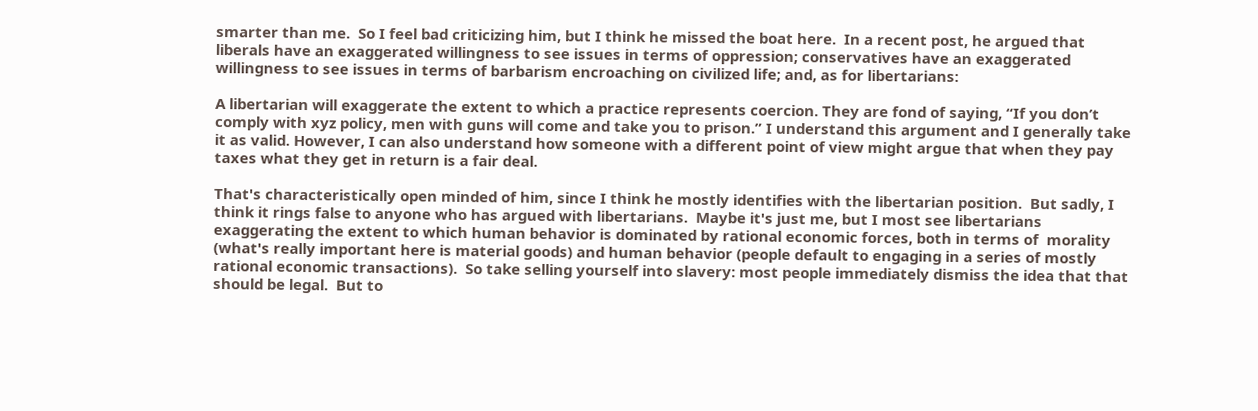smarter than me.  So I feel bad criticizing him, but I think he missed the boat here.  In a recent post, he argued that liberals have an exaggerated willingness to see issues in terms of oppression; conservatives have an exaggerated willingness to see issues in terms of barbarism encroaching on civilized life; and, as for libertarians:

A libertarian will exaggerate the extent to which a practice represents coercion. They are fond of saying, “If you don’t comply with xyz policy, men with guns will come and take you to prison.” I understand this argument and I generally take it as valid. However, I can also understand how someone with a different point of view might argue that when they pay taxes what they get in return is a fair deal.

That's characteristically open minded of him, since I think he mostly identifies with the libertarian position.  But sadly, I think it rings false to anyone who has argued with libertarians.  Maybe it's just me, but I most see libertarians exaggerating the extent to which human behavior is dominated by rational economic forces, both in terms of  morality (what's really important here is material goods) and human behavior (people default to engaging in a series of mostly rational economic transactions).  So take selling yourself into slavery: most people immediately dismiss the idea that that should be legal.  But to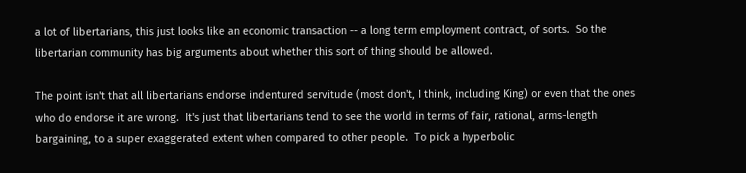a lot of libertarians, this just looks like an economic transaction -- a long term employment contract, of sorts.  So the libertarian community has big arguments about whether this sort of thing should be allowed.

The point isn't that all libertarians endorse indentured servitude (most don't, I think, including King) or even that the ones who do endorse it are wrong.  It's just that libertarians tend to see the world in terms of fair, rational, arms-length bargaining, to a super exaggerated extent when compared to other people.  To pick a hyperbolic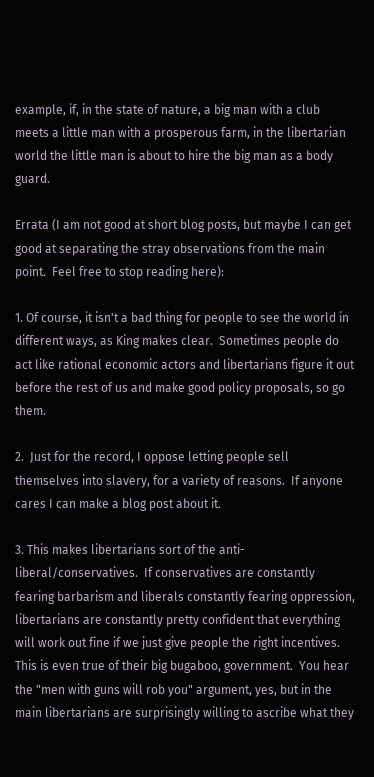example, if, in the state of nature, a big man with a club meets a little man with a prosperous farm, in the libertarian world the little man is about to hire the big man as a body guard.

Errata (I am not good at short blog posts, but maybe I can get good at separating the stray observations from the main point.  Feel free to stop reading here):

1. Of course, it isn't a bad thing for people to see the world in different ways, as King makes clear.  Sometimes people do act like rational economic actors and libertarians figure it out before the rest of us and make good policy proposals, so go them.

2.  Just for the record, I oppose letting people sell themselves into slavery, for a variety of reasons.  If anyone cares I can make a blog post about it.

3. This makes libertarians sort of the anti-liberal/conservatives.  If conservatives are constantly fearing barbarism and liberals constantly fearing oppression, libertarians are constantly pretty confident that everything will work out fine if we just give people the right incentives.  This is even true of their big bugaboo, government.  You hear the "men with guns will rob you" argument, yes, but in the main libertarians are surprisingly willing to ascribe what they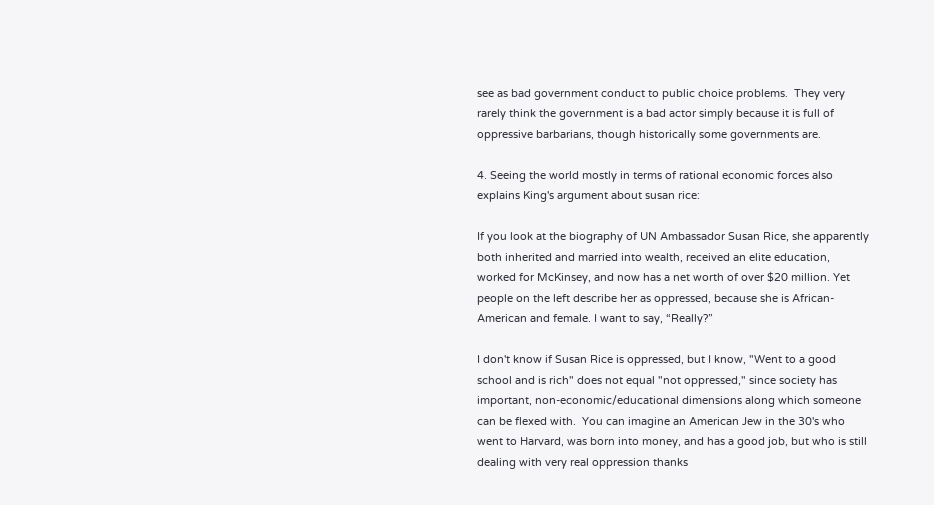see as bad government conduct to public choice problems.  They very rarely think the government is a bad actor simply because it is full of oppressive barbarians, though historically some governments are.

4. Seeing the world mostly in terms of rational economic forces also explains King's argument about susan rice:

If you look at the biography of UN Ambassador Susan Rice, she apparently both inherited and married into wealth, received an elite education, worked for McKinsey, and now has a net worth of over $20 million. Yet people on the left describe her as oppressed, because she is African-American and female. I want to say, “Really?”

I don't know if Susan Rice is oppressed, but I know, "Went to a good school and is rich" does not equal "not oppressed," since society has important, non-economic/educational dimensions along which someone can be flexed with.  You can imagine an American Jew in the 30's who went to Harvard, was born into money, and has a good job, but who is still dealing with very real oppression thanks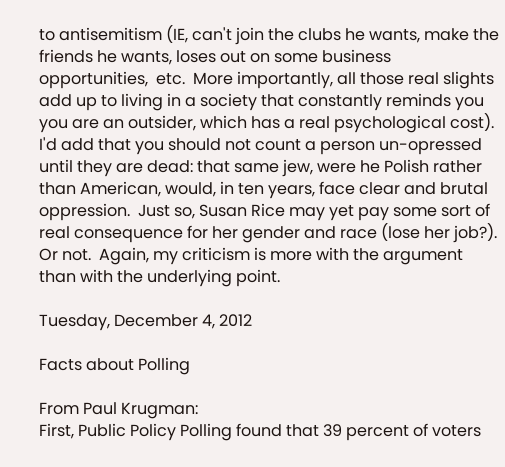to antisemitism (IE, can't join the clubs he wants, make the friends he wants, loses out on some business opportunities,  etc.  More importantly, all those real slights add up to living in a society that constantly reminds you you are an outsider, which has a real psychological cost).  I'd add that you should not count a person un-opressed until they are dead: that same jew, were he Polish rather than American, would, in ten years, face clear and brutal oppression.  Just so, Susan Rice may yet pay some sort of real consequence for her gender and race (lose her job?).  Or not.  Again, my criticism is more with the argument than with the underlying point.

Tuesday, December 4, 2012

Facts about Polling

From Paul Krugman:
First, Public Policy Polling found that 39 percent of voters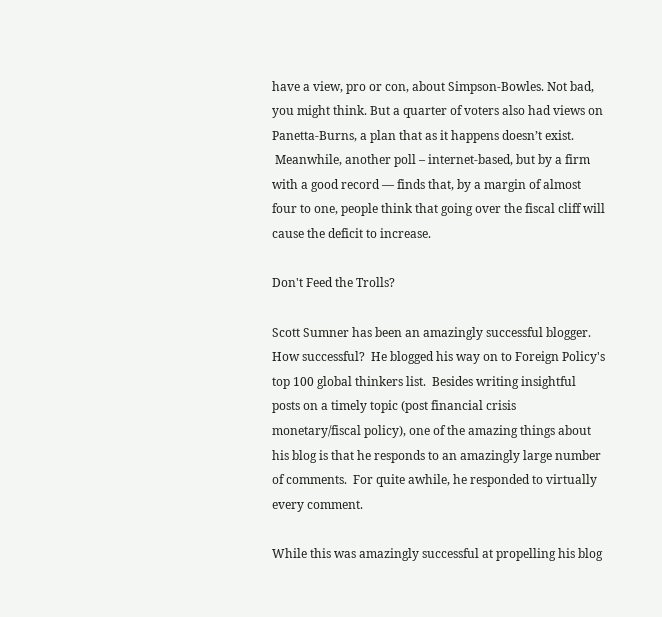have a view, pro or con, about Simpson-Bowles. Not bad, you might think. But a quarter of voters also had views on Panetta-Burns, a plan that as it happens doesn’t exist.
 Meanwhile, another poll – internet-based, but by a firm with a good record — finds that, by a margin of almost four to one, people think that going over the fiscal cliff will cause the deficit to increase.

Don't Feed the Trolls?

Scott Sumner has been an amazingly successful blogger.  How successful?  He blogged his way on to Foreign Policy's top 100 global thinkers list.  Besides writing insightful posts on a timely topic (post financial crisis monetary/fiscal policy), one of the amazing things about his blog is that he responds to an amazingly large number of comments.  For quite awhile, he responded to virtually every comment.

While this was amazingly successful at propelling his blog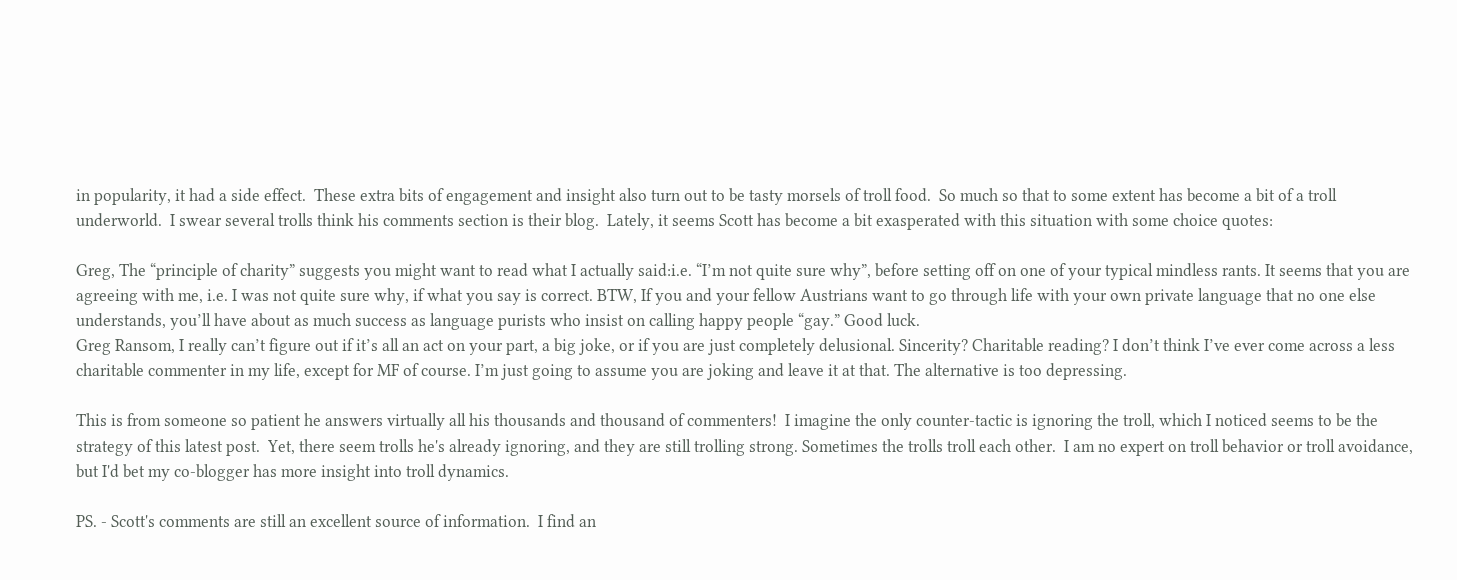in popularity, it had a side effect.  These extra bits of engagement and insight also turn out to be tasty morsels of troll food.  So much so that to some extent has become a bit of a troll underworld.  I swear several trolls think his comments section is their blog.  Lately, it seems Scott has become a bit exasperated with this situation with some choice quotes:

Greg, The “principle of charity” suggests you might want to read what I actually said:i.e. “I’m not quite sure why”, before setting off on one of your typical mindless rants. It seems that you are agreeing with me, i.e. I was not quite sure why, if what you say is correct. BTW, If you and your fellow Austrians want to go through life with your own private language that no one else understands, you’ll have about as much success as language purists who insist on calling happy people “gay.” Good luck.
Greg Ransom, I really can’t figure out if it’s all an act on your part, a big joke, or if you are just completely delusional. Sincerity? Charitable reading? I don’t think I’ve ever come across a less charitable commenter in my life, except for MF of course. I’m just going to assume you are joking and leave it at that. The alternative is too depressing.

This is from someone so patient he answers virtually all his thousands and thousand of commenters!  I imagine the only counter-tactic is ignoring the troll, which I noticed seems to be the strategy of this latest post.  Yet, there seem trolls he's already ignoring, and they are still trolling strong. Sometimes the trolls troll each other.  I am no expert on troll behavior or troll avoidance, but I'd bet my co-blogger has more insight into troll dynamics.

PS. - Scott's comments are still an excellent source of information.  I find an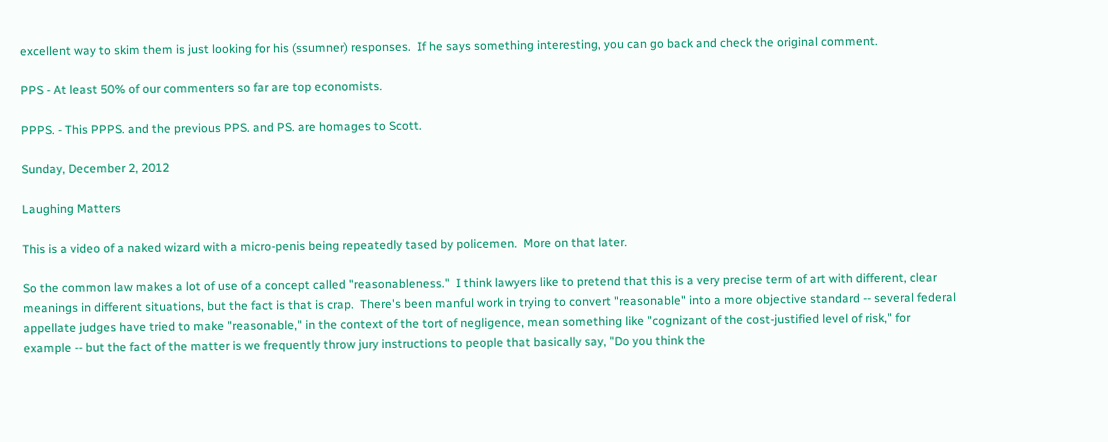excellent way to skim them is just looking for his (ssumner) responses.  If he says something interesting, you can go back and check the original comment.

PPS - At least 50% of our commenters so far are top economists.

PPPS. - This PPPS. and the previous PPS. and PS. are homages to Scott.

Sunday, December 2, 2012

Laughing Matters

This is a video of a naked wizard with a micro-penis being repeatedly tased by policemen.  More on that later.

So the common law makes a lot of use of a concept called "reasonableness."  I think lawyers like to pretend that this is a very precise term of art with different, clear meanings in different situations, but the fact is that is crap.  There's been manful work in trying to convert "reasonable" into a more objective standard -- several federal appellate judges have tried to make "reasonable," in the context of the tort of negligence, mean something like "cognizant of the cost-justified level of risk," for example -- but the fact of the matter is we frequently throw jury instructions to people that basically say, "Do you think the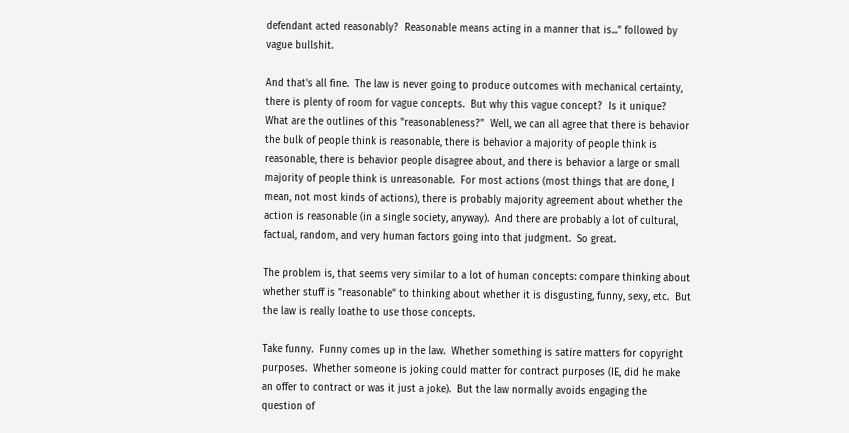defendant acted reasonably?  Reasonable means acting in a manner that is..." followed by vague bullshit.

And that's all fine.  The law is never going to produce outcomes with mechanical certainty, there is plenty of room for vague concepts.  But why this vague concept?  Is it unique?  What are the outlines of this "reasonableness?"  Well, we can all agree that there is behavior the bulk of people think is reasonable, there is behavior a majority of people think is reasonable, there is behavior people disagree about, and there is behavior a large or small majority of people think is unreasonable.  For most actions (most things that are done, I mean, not most kinds of actions), there is probably majority agreement about whether the action is reasonable (in a single society, anyway).  And there are probably a lot of cultural, factual, random, and very human factors going into that judgment.  So great.

The problem is, that seems very similar to a lot of human concepts: compare thinking about whether stuff is "reasonable" to thinking about whether it is disgusting, funny, sexy, etc.  But the law is really loathe to use those concepts.

Take funny.  Funny comes up in the law.  Whether something is satire matters for copyright purposes.  Whether someone is joking could matter for contract purposes (IE, did he make an offer to contract or was it just a joke).  But the law normally avoids engaging the question of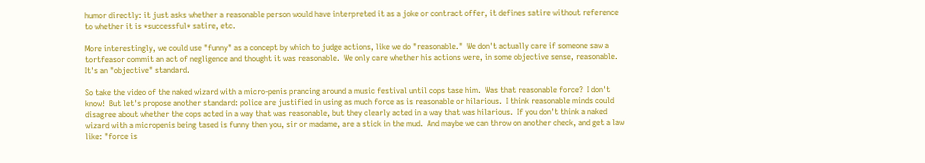humor directly: it just asks whether a reasonable person would have interpreted it as a joke or contract offer, it defines satire without reference to whether it is *successful* satire, etc.

More interestingly, we could use "funny" as a concept by which to judge actions, like we do "reasonable."  We don't actually care if someone saw a tortfeasor commit an act of negligence and thought it was reasonable.  We only care whether his actions were, in some objective sense, reasonable.  It's an "objective" standard.

So take the video of the naked wizard with a micro-penis prancing around a music festival until cops tase him.  Was that reasonable force?  I don't know!  But let's propose another standard: police are justified in using as much force as is reasonable or hilarious.  I think reasonable minds could disagree about whether the cops acted in a way that was reasonable, but they clearly acted in a way that was hilarious.  If you don't think a naked wizard with a micropenis being tased is funny then you, sir or madame, are a stick in the mud.  And maybe we can throw on another check, and get a law like: "force is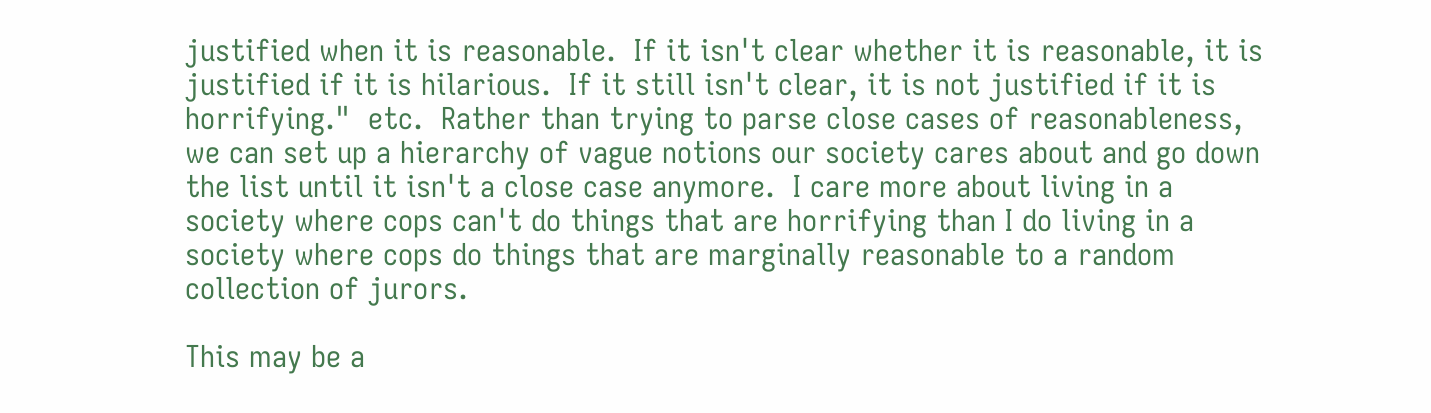justified when it is reasonable.  If it isn't clear whether it is reasonable, it is justified if it is hilarious.  If it still isn't clear, it is not justified if it is horrifying."  etc.  Rather than trying to parse close cases of reasonableness, we can set up a hierarchy of vague notions our society cares about and go down the list until it isn't a close case anymore.  I care more about living in a society where cops can't do things that are horrifying than I do living in a society where cops do things that are marginally reasonable to a random collection of jurors.

This may be a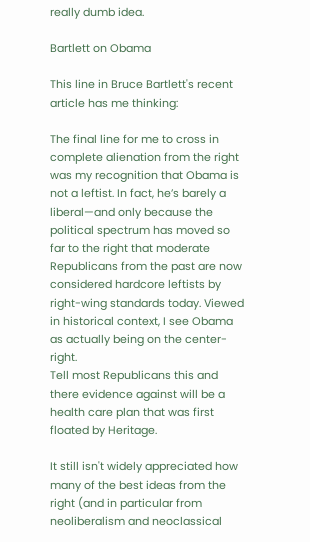really dumb idea.

Bartlett on Obama

This line in Bruce Bartlett's recent article has me thinking:

The final line for me to cross in complete alienation from the right was my recognition that Obama is not a leftist. In fact, he’s barely a liberal—and only because the political spectrum has moved so far to the right that moderate Republicans from the past are now considered hardcore leftists by right-wing standards today. Viewed in historical context, I see Obama as actually being on the center-right.
Tell most Republicans this and there evidence against will be a health care plan that was first floated by Heritage.

It still isn't widely appreciated how many of the best ideas from the right (and in particular from neoliberalism and neoclassical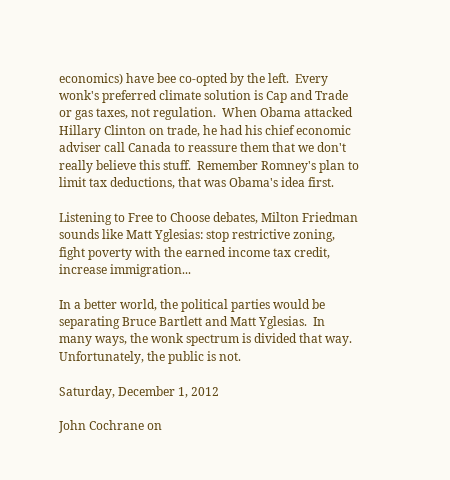economics) have bee co-opted by the left.  Every wonk's preferred climate solution is Cap and Trade or gas taxes, not regulation.  When Obama attacked Hillary Clinton on trade, he had his chief economic adviser call Canada to reassure them that we don't really believe this stuff.  Remember Romney's plan to limit tax deductions, that was Obama's idea first.

Listening to Free to Choose debates, Milton Friedman sounds like Matt Yglesias: stop restrictive zoning, fight poverty with the earned income tax credit, increase immigration...

In a better world, the political parties would be separating Bruce Bartlett and Matt Yglesias.  In many ways, the wonk spectrum is divided that way.  Unfortunately, the public is not.

Saturday, December 1, 2012

John Cochrane on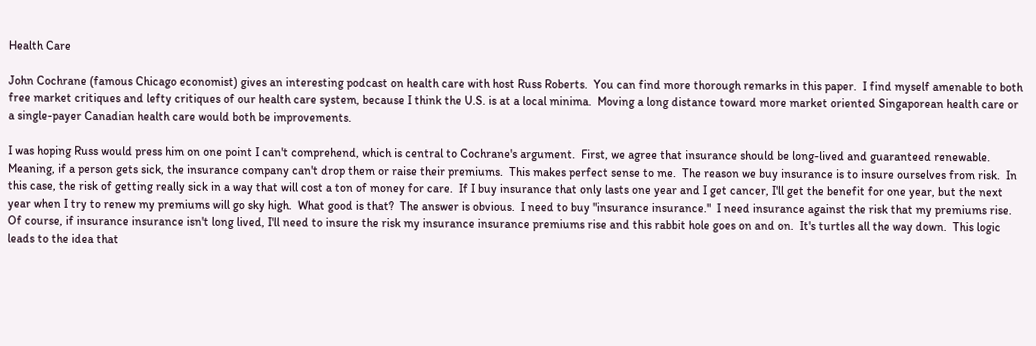Health Care

John Cochrane (famous Chicago economist) gives an interesting podcast on health care with host Russ Roberts.  You can find more thorough remarks in this paper.  I find myself amenable to both free market critiques and lefty critiques of our health care system, because I think the U.S. is at a local minima.  Moving a long distance toward more market oriented Singaporean health care or a single-payer Canadian health care would both be improvements.

I was hoping Russ would press him on one point I can't comprehend, which is central to Cochrane's argument.  First, we agree that insurance should be long-lived and guaranteed renewable.  Meaning, if a person gets sick, the insurance company can't drop them or raise their premiums.  This makes perfect sense to me.  The reason we buy insurance is to insure ourselves from risk.  In this case, the risk of getting really sick in a way that will cost a ton of money for care.  If I buy insurance that only lasts one year and I get cancer, I'll get the benefit for one year, but the next year when I try to renew my premiums will go sky high.  What good is that?  The answer is obvious.  I need to buy "insurance insurance."  I need insurance against the risk that my premiums rise.  Of course, if insurance insurance isn't long lived, I'll need to insure the risk my insurance insurance premiums rise and this rabbit hole goes on and on.  It's turtles all the way down.  This logic leads to the idea that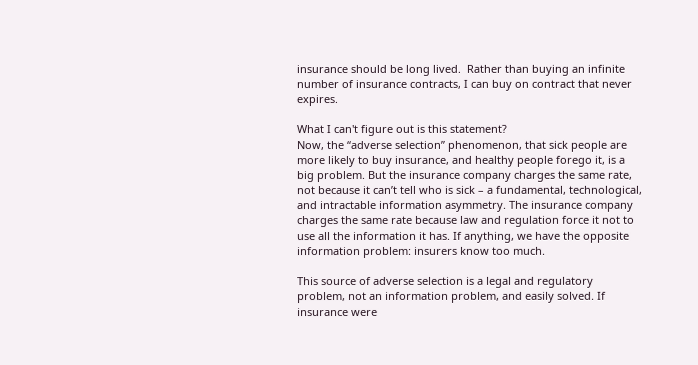insurance should be long lived.  Rather than buying an infinite number of insurance contracts, I can buy on contract that never expires.

What I can't figure out is this statement?
Now, the “adverse selection” phenomenon, that sick people are more likely to buy insurance, and healthy people forego it, is a big problem. But the insurance company charges the same rate, not because it can’t tell who is sick – a fundamental, technological, and intractable information asymmetry. The insurance company charges the same rate because law and regulation force it not to use all the information it has. If anything, we have the opposite information problem: insurers know too much.

This source of adverse selection is a legal and regulatory problem, not an information problem, and easily solved. If insurance were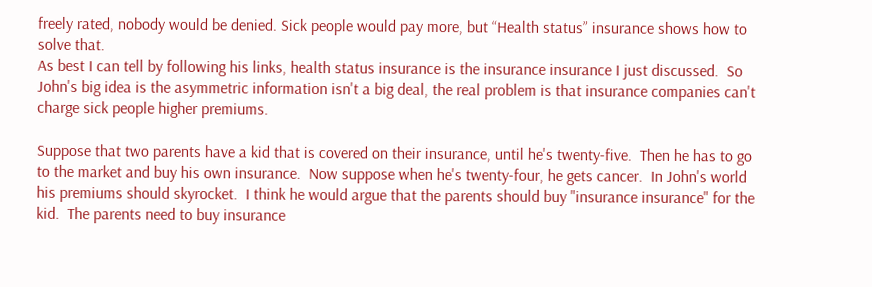freely rated, nobody would be denied. Sick people would pay more, but “Health status” insurance shows how to solve that.
As best I can tell by following his links, health status insurance is the insurance insurance I just discussed.  So John's big idea is the asymmetric information isn't a big deal, the real problem is that insurance companies can't charge sick people higher premiums.

Suppose that two parents have a kid that is covered on their insurance, until he's twenty-five.  Then he has to go to the market and buy his own insurance.  Now suppose when he's twenty-four, he gets cancer.  In John's world his premiums should skyrocket.  I think he would argue that the parents should buy "insurance insurance" for the kid.  The parents need to buy insurance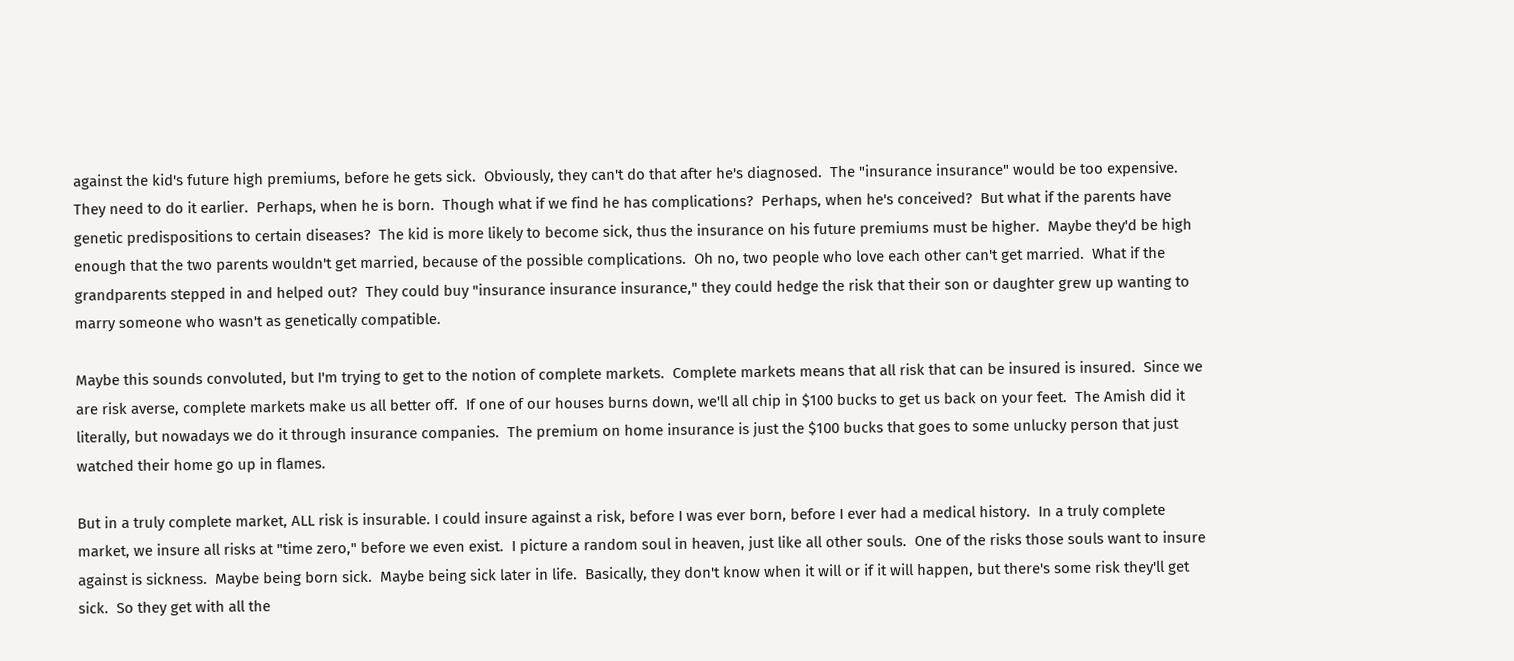against the kid's future high premiums, before he gets sick.  Obviously, they can't do that after he's diagnosed.  The "insurance insurance" would be too expensive.  They need to do it earlier.  Perhaps, when he is born.  Though what if we find he has complications?  Perhaps, when he's conceived?  But what if the parents have genetic predispositions to certain diseases?  The kid is more likely to become sick, thus the insurance on his future premiums must be higher.  Maybe they'd be high enough that the two parents wouldn't get married, because of the possible complications.  Oh no, two people who love each other can't get married.  What if the grandparents stepped in and helped out?  They could buy "insurance insurance insurance," they could hedge the risk that their son or daughter grew up wanting to marry someone who wasn't as genetically compatible.

Maybe this sounds convoluted, but I'm trying to get to the notion of complete markets.  Complete markets means that all risk that can be insured is insured.  Since we are risk averse, complete markets make us all better off.  If one of our houses burns down, we'll all chip in $100 bucks to get us back on your feet.  The Amish did it literally, but nowadays we do it through insurance companies.  The premium on home insurance is just the $100 bucks that goes to some unlucky person that just watched their home go up in flames.

But in a truly complete market, ALL risk is insurable. I could insure against a risk, before I was ever born, before I ever had a medical history.  In a truly complete market, we insure all risks at "time zero," before we even exist.  I picture a random soul in heaven, just like all other souls.  One of the risks those souls want to insure against is sickness.  Maybe being born sick.  Maybe being sick later in life.  Basically, they don't know when it will or if it will happen, but there's some risk they'll get sick.  So they get with all the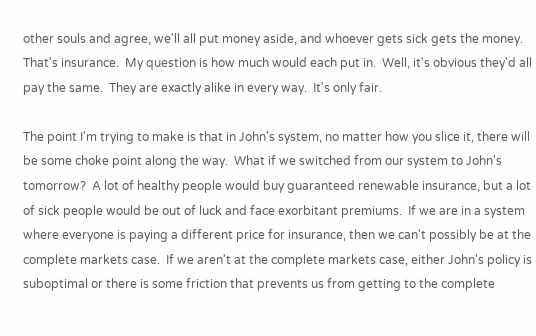other souls and agree, we'll all put money aside, and whoever gets sick gets the money.  That's insurance.  My question is how much would each put in.  Well, it's obvious they'd all pay the same.  They are exactly alike in every way.  It's only fair.

The point I'm trying to make is that in John's system, no matter how you slice it, there will be some choke point along the way.  What if we switched from our system to John's tomorrow?  A lot of healthy people would buy guaranteed renewable insurance, but a lot of sick people would be out of luck and face exorbitant premiums.  If we are in a system where everyone is paying a different price for insurance, then we can't possibly be at the complete markets case.  If we aren't at the complete markets case, either John's policy is suboptimal or there is some friction that prevents us from getting to the complete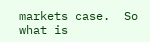markets case.  So what is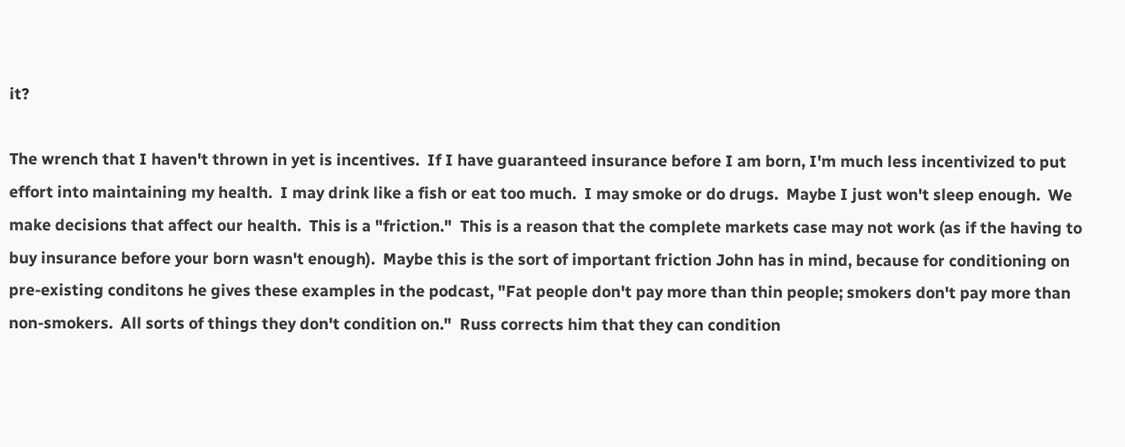it?

The wrench that I haven't thrown in yet is incentives.  If I have guaranteed insurance before I am born, I'm much less incentivized to put effort into maintaining my health.  I may drink like a fish or eat too much.  I may smoke or do drugs.  Maybe I just won't sleep enough.  We make decisions that affect our health.  This is a "friction."  This is a reason that the complete markets case may not work (as if the having to buy insurance before your born wasn't enough).  Maybe this is the sort of important friction John has in mind, because for conditioning on pre-existing conditons he gives these examples in the podcast, "Fat people don't pay more than thin people; smokers don't pay more than non-smokers.  All sorts of things they don't condition on."  Russ corrects him that they can condition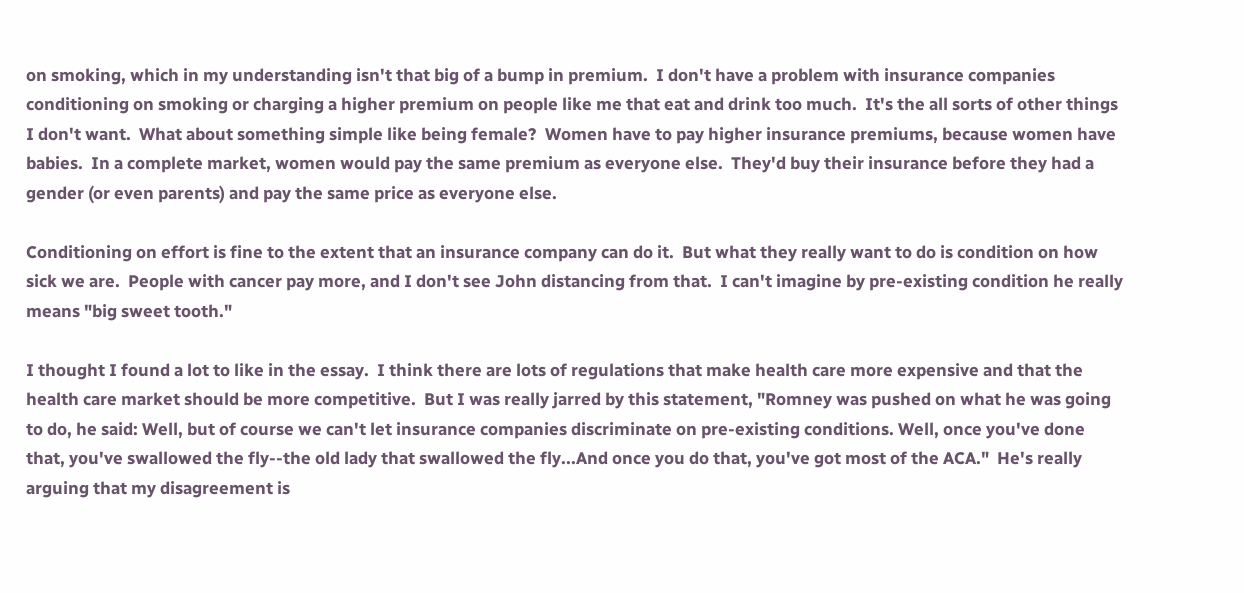on smoking, which in my understanding isn't that big of a bump in premium.  I don't have a problem with insurance companies conditioning on smoking or charging a higher premium on people like me that eat and drink too much.  It's the all sorts of other things I don't want.  What about something simple like being female?  Women have to pay higher insurance premiums, because women have babies.  In a complete market, women would pay the same premium as everyone else.  They'd buy their insurance before they had a gender (or even parents) and pay the same price as everyone else.

Conditioning on effort is fine to the extent that an insurance company can do it.  But what they really want to do is condition on how sick we are.  People with cancer pay more, and I don't see John distancing from that.  I can't imagine by pre-existing condition he really means "big sweet tooth."

I thought I found a lot to like in the essay.  I think there are lots of regulations that make health care more expensive and that the health care market should be more competitive.  But I was really jarred by this statement, "Romney was pushed on what he was going to do, he said: Well, but of course we can't let insurance companies discriminate on pre-existing conditions. Well, once you've done that, you've swallowed the fly--the old lady that swallowed the fly...And once you do that, you've got most of the ACA."  He's really arguing that my disagreement is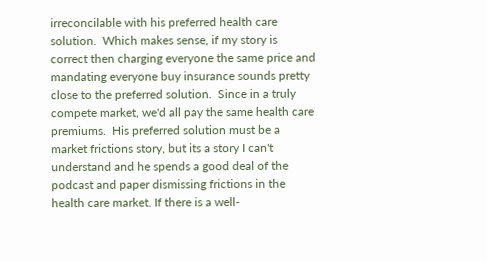irreconcilable with his preferred health care solution.  Which makes sense, if my story is correct then charging everyone the same price and mandating everyone buy insurance sounds pretty close to the preferred solution.  Since in a truly compete market, we'd all pay the same health care premiums.  His preferred solution must be a market frictions story, but its a story I can't understand and he spends a good deal of the podcast and paper dismissing frictions in the health care market. If there is a well-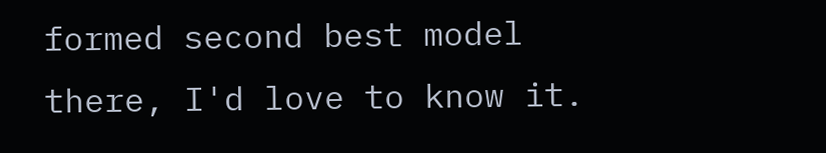formed second best model there, I'd love to know it.